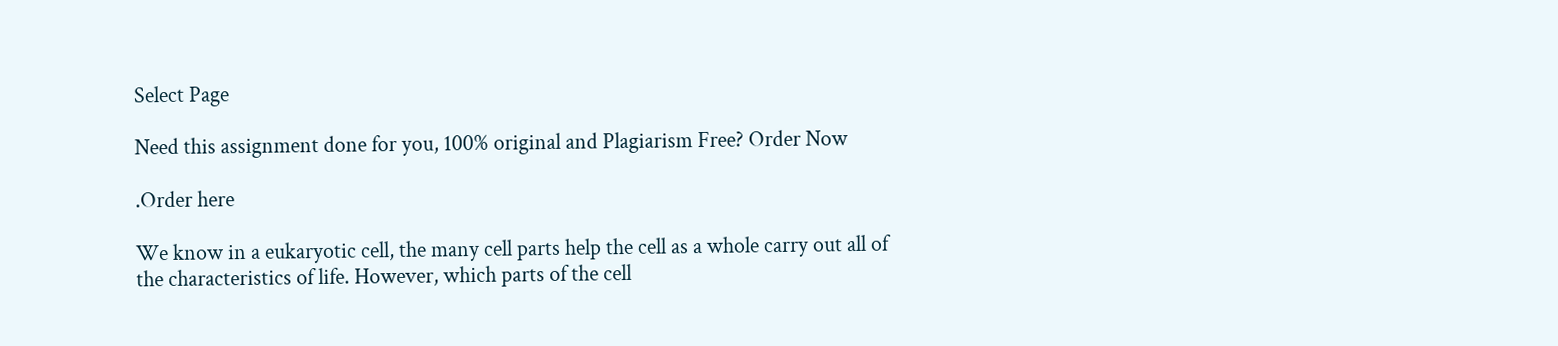Select Page

Need this assignment done for you, 100% original and Plagiarism Free? Order Now

.Order here

We know in a eukaryotic cell, the many cell parts help the cell as a whole carry out all of the characteristics of life. However, which parts of the cell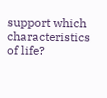support which characteristics of life?